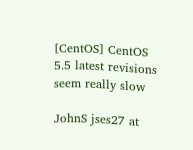[CentOS] CentOS 5.5 latest revisions seem really slow

JohnS jses27 at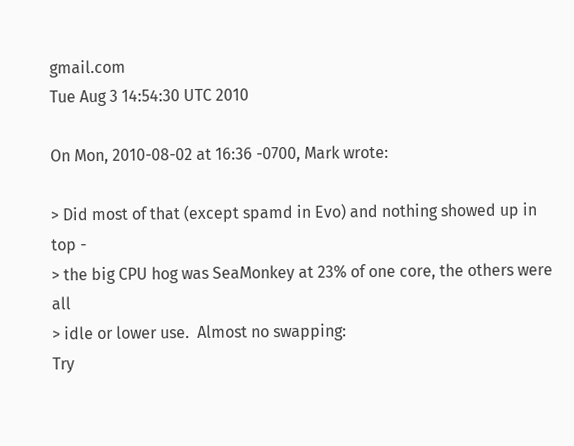gmail.com
Tue Aug 3 14:54:30 UTC 2010

On Mon, 2010-08-02 at 16:36 -0700, Mark wrote:

> Did most of that (except spamd in Evo) and nothing showed up in top -
> the big CPU hog was SeaMonkey at 23% of one core, the others were all
> idle or lower use.  Almost no swapping:
Try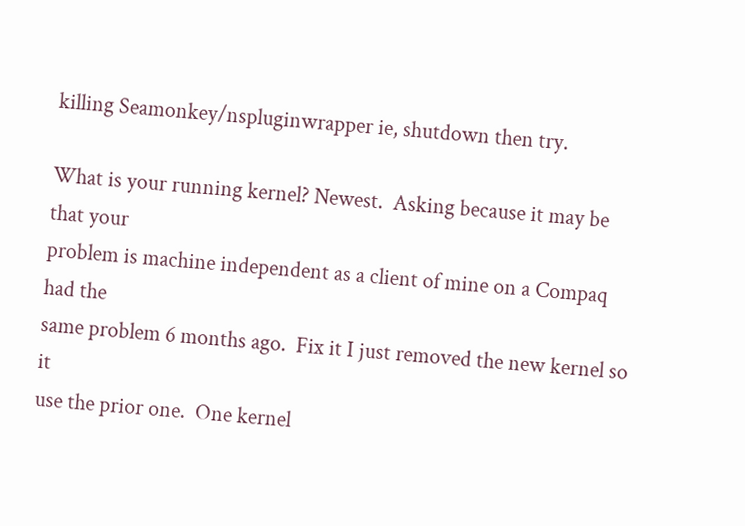killing Seamonkey/nspluginwrapper ie, shutdown then try.

What is your running kernel? Newest.  Asking because it may be that your
problem is machine independent as a client of mine on a Compaq had the
same problem 6 months ago.  Fix it I just removed the new kernel so it
use the prior one.  One kernel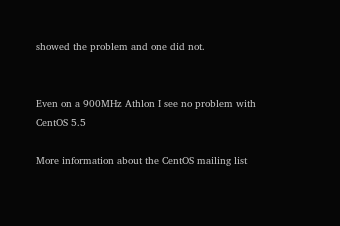showed the problem and one did not.


Even on a 900MHz Athlon I see no problem with CentOS 5.5

More information about the CentOS mailing list